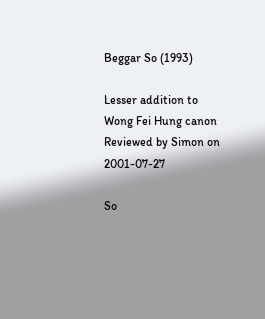Beggar So (1993)

Lesser addition to Wong Fei Hung canon
Reviewed by Simon on 2001-07-27

So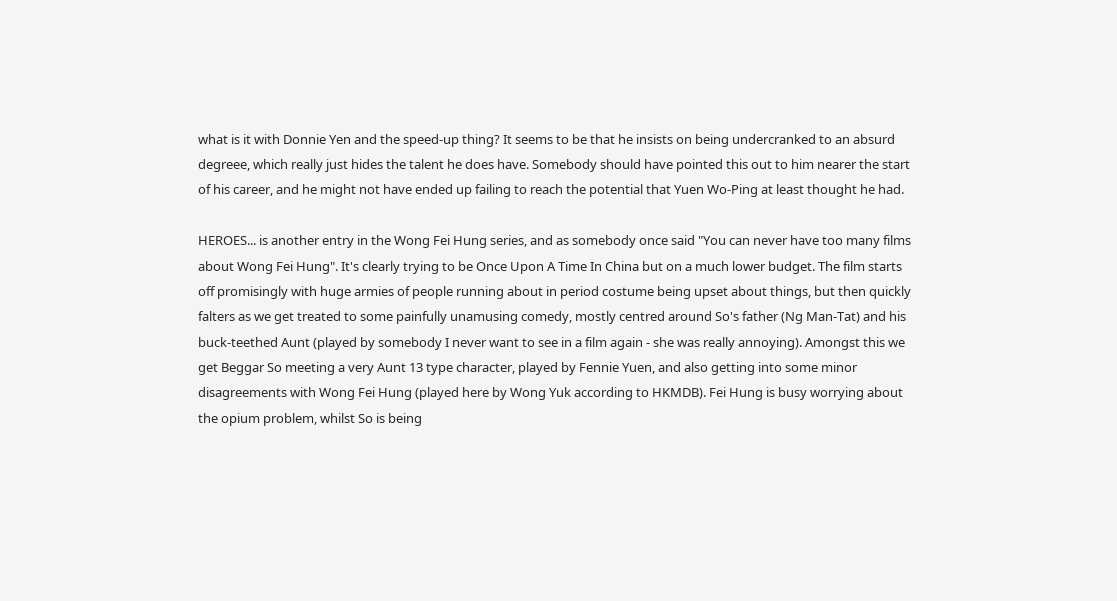what is it with Donnie Yen and the speed-up thing? It seems to be that he insists on being undercranked to an absurd degreee, which really just hides the talent he does have. Somebody should have pointed this out to him nearer the start of his career, and he might not have ended up failing to reach the potential that Yuen Wo-Ping at least thought he had.

HEROES... is another entry in the Wong Fei Hung series, and as somebody once said "You can never have too many films about Wong Fei Hung". It's clearly trying to be Once Upon A Time In China but on a much lower budget. The film starts off promisingly with huge armies of people running about in period costume being upset about things, but then quickly falters as we get treated to some painfully unamusing comedy, mostly centred around So's father (Ng Man-Tat) and his buck-teethed Aunt (played by somebody I never want to see in a film again - she was really annoying). Amongst this we get Beggar So meeting a very Aunt 13 type character, played by Fennie Yuen, and also getting into some minor disagreements with Wong Fei Hung (played here by Wong Yuk according to HKMDB). Fei Hung is busy worrying about the opium problem, whilst So is being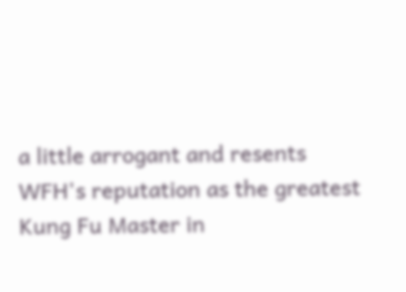a little arrogant and resents WFH's reputation as the greatest Kung Fu Master in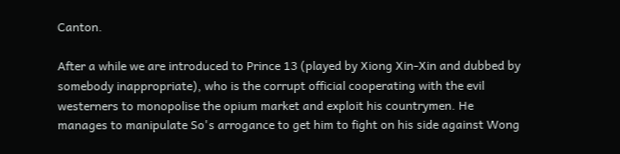Canton.

After a while we are introduced to Prince 13 (played by Xiong Xin-Xin and dubbed by somebody inappropriate), who is the corrupt official cooperating with the evil westerners to monopolise the opium market and exploit his countrymen. He manages to manipulate So's arrogance to get him to fight on his side against Wong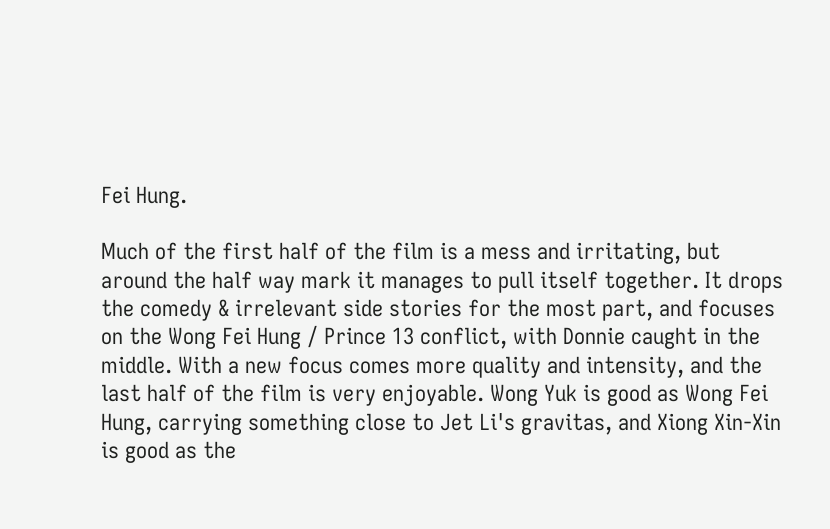Fei Hung.

Much of the first half of the film is a mess and irritating, but around the half way mark it manages to pull itself together. It drops the comedy & irrelevant side stories for the most part, and focuses on the Wong Fei Hung / Prince 13 conflict, with Donnie caught in the middle. With a new focus comes more quality and intensity, and the last half of the film is very enjoyable. Wong Yuk is good as Wong Fei Hung, carrying something close to Jet Li's gravitas, and Xiong Xin-Xin is good as the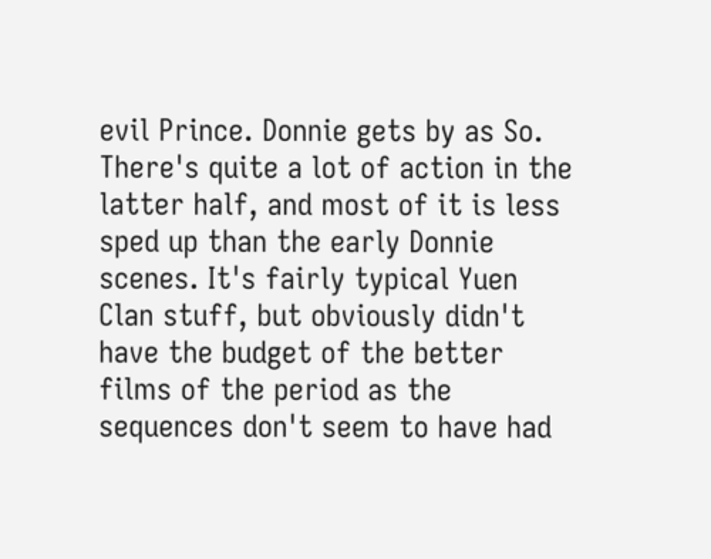evil Prince. Donnie gets by as So. There's quite a lot of action in the latter half, and most of it is less sped up than the early Donnie scenes. It's fairly typical Yuen Clan stuff, but obviously didn't have the budget of the better films of the period as the sequences don't seem to have had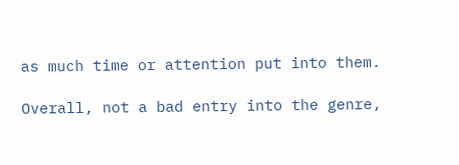as much time or attention put into them.

Overall, not a bad entry into the genre,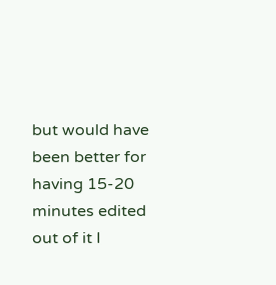but would have been better for having 15-20 minutes edited out of it I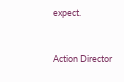expect.


Action Director